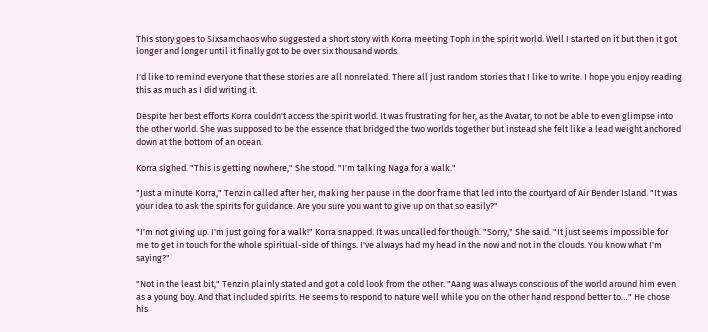This story goes to Sixsamchaos who suggested a short story with Korra meeting Toph in the spirit world. Well I started on it but then it got longer and longer until it finally got to be over six thousand words.

I'd like to remind everyone that these stories are all nonrelated. There all just random stories that I like to write. I hope you enjoy reading this as much as I did writing it.

Despite her best efforts Korra couldn't access the spirit world. It was frustrating for her, as the Avatar, to not be able to even glimpse into the other world. She was supposed to be the essence that bridged the two worlds together but instead she felt like a lead weight anchored down at the bottom of an ocean.

Korra sighed. "This is getting nowhere," She stood. "I'm talking Naga for a walk."

"Just a minute Korra," Tenzin called after her, making her pause in the door frame that led into the courtyard of Air Bender Island. "It was your idea to ask the spirits for guidance. Are you sure you want to give up on that so easily?"

"I'm not giving up. I'm just going for a walk!" Korra snapped. It was uncalled for though. "Sorry," She said. "It just seems impossible for me to get in touch for the whole spiritual-side of things. I've always had my head in the now and not in the clouds. You know what I'm saying?"

"Not in the least bit," Tenzin plainly stated and got a cold look from the other. "Aang was always conscious of the world around him even as a young boy. And that included spirits. He seems to respond to nature well while you on the other hand respond better to…" He chose his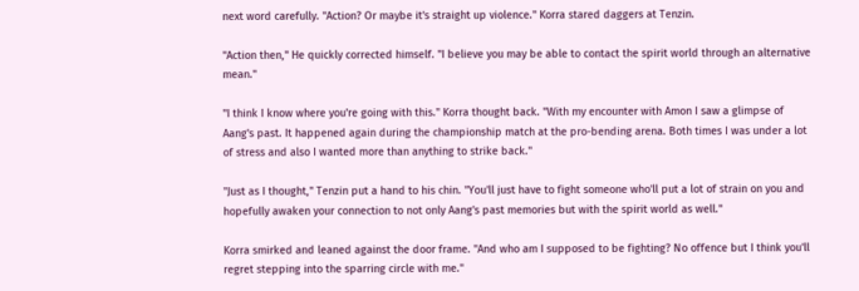next word carefully. "Action? Or maybe it's straight up violence." Korra stared daggers at Tenzin.

"Action then," He quickly corrected himself. "I believe you may be able to contact the spirit world through an alternative mean."

"I think I know where you're going with this." Korra thought back. "With my encounter with Amon I saw a glimpse of Aang's past. It happened again during the championship match at the pro-bending arena. Both times I was under a lot of stress and also I wanted more than anything to strike back."

"Just as I thought," Tenzin put a hand to his chin. "You'll just have to fight someone who'll put a lot of strain on you and hopefully awaken your connection to not only Aang's past memories but with the spirit world as well."

Korra smirked and leaned against the door frame. "And who am I supposed to be fighting? No offence but I think you'll regret stepping into the sparring circle with me."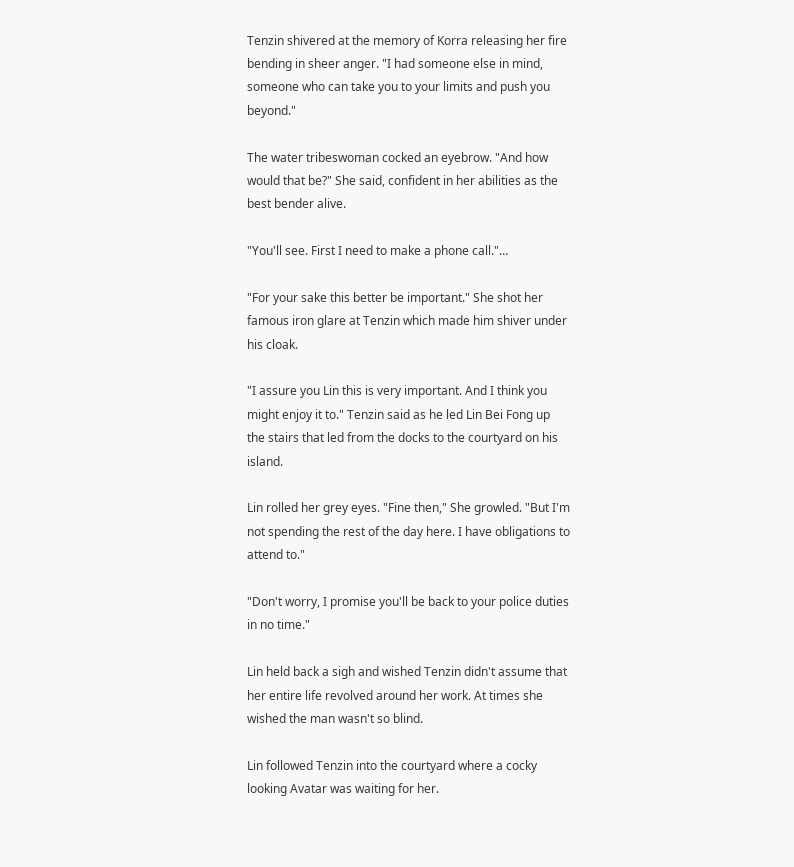Tenzin shivered at the memory of Korra releasing her fire bending in sheer anger. "I had someone else in mind, someone who can take you to your limits and push you beyond."

The water tribeswoman cocked an eyebrow. "And how would that be?" She said, confident in her abilities as the best bender alive.

"You'll see. First I need to make a phone call."…

"For your sake this better be important." She shot her famous iron glare at Tenzin which made him shiver under his cloak.

"I assure you Lin this is very important. And I think you might enjoy it to." Tenzin said as he led Lin Bei Fong up the stairs that led from the docks to the courtyard on his island.

Lin rolled her grey eyes. "Fine then," She growled. "But I'm not spending the rest of the day here. I have obligations to attend to."

"Don't worry, I promise you'll be back to your police duties in no time."

Lin held back a sigh and wished Tenzin didn't assume that her entire life revolved around her work. At times she wished the man wasn't so blind.

Lin followed Tenzin into the courtyard where a cocky looking Avatar was waiting for her.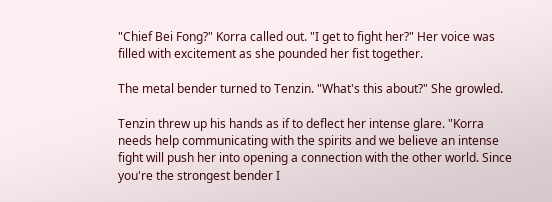"Chief Bei Fong?" Korra called out. "I get to fight her?" Her voice was filled with excitement as she pounded her fist together.

The metal bender turned to Tenzin. "What's this about?" She growled.

Tenzin threw up his hands as if to deflect her intense glare. "Korra needs help communicating with the spirits and we believe an intense fight will push her into opening a connection with the other world. Since you're the strongest bender I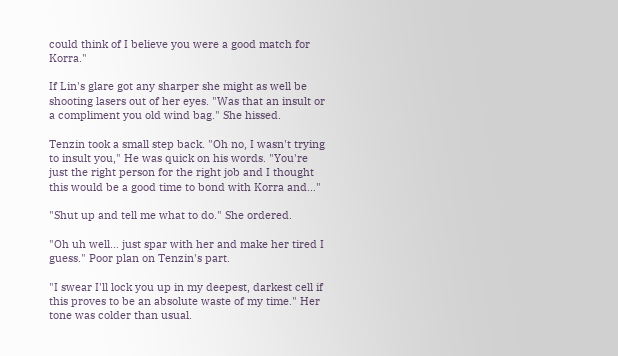could think of I believe you were a good match for Korra."

If Lin's glare got any sharper she might as well be shooting lasers out of her eyes. "Was that an insult or a compliment you old wind bag." She hissed.

Tenzin took a small step back. "Oh no, I wasn't trying to insult you," He was quick on his words. "You're just the right person for the right job and I thought this would be a good time to bond with Korra and…"

"Shut up and tell me what to do." She ordered.

"Oh uh well… just spar with her and make her tired I guess." Poor plan on Tenzin's part.

"I swear I'll lock you up in my deepest, darkest cell if this proves to be an absolute waste of my time." Her tone was colder than usual.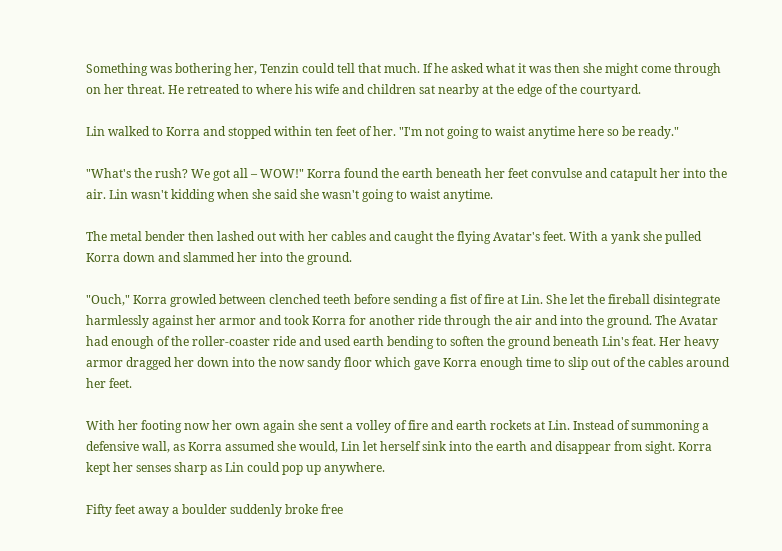Something was bothering her, Tenzin could tell that much. If he asked what it was then she might come through on her threat. He retreated to where his wife and children sat nearby at the edge of the courtyard.

Lin walked to Korra and stopped within ten feet of her. "I'm not going to waist anytime here so be ready."

"What's the rush? We got all – WOW!" Korra found the earth beneath her feet convulse and catapult her into the air. Lin wasn't kidding when she said she wasn't going to waist anytime.

The metal bender then lashed out with her cables and caught the flying Avatar's feet. With a yank she pulled Korra down and slammed her into the ground.

"Ouch," Korra growled between clenched teeth before sending a fist of fire at Lin. She let the fireball disintegrate harmlessly against her armor and took Korra for another ride through the air and into the ground. The Avatar had enough of the roller-coaster ride and used earth bending to soften the ground beneath Lin's feat. Her heavy armor dragged her down into the now sandy floor which gave Korra enough time to slip out of the cables around her feet.

With her footing now her own again she sent a volley of fire and earth rockets at Lin. Instead of summoning a defensive wall, as Korra assumed she would, Lin let herself sink into the earth and disappear from sight. Korra kept her senses sharp as Lin could pop up anywhere.

Fifty feet away a boulder suddenly broke free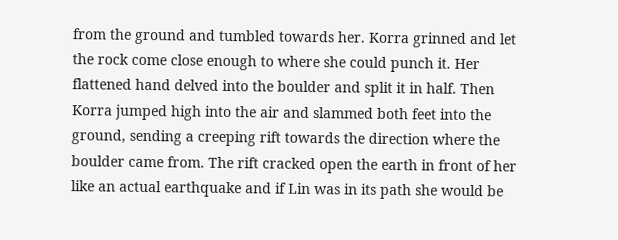from the ground and tumbled towards her. Korra grinned and let the rock come close enough to where she could punch it. Her flattened hand delved into the boulder and split it in half. Then Korra jumped high into the air and slammed both feet into the ground, sending a creeping rift towards the direction where the boulder came from. The rift cracked open the earth in front of her like an actual earthquake and if Lin was in its path she would be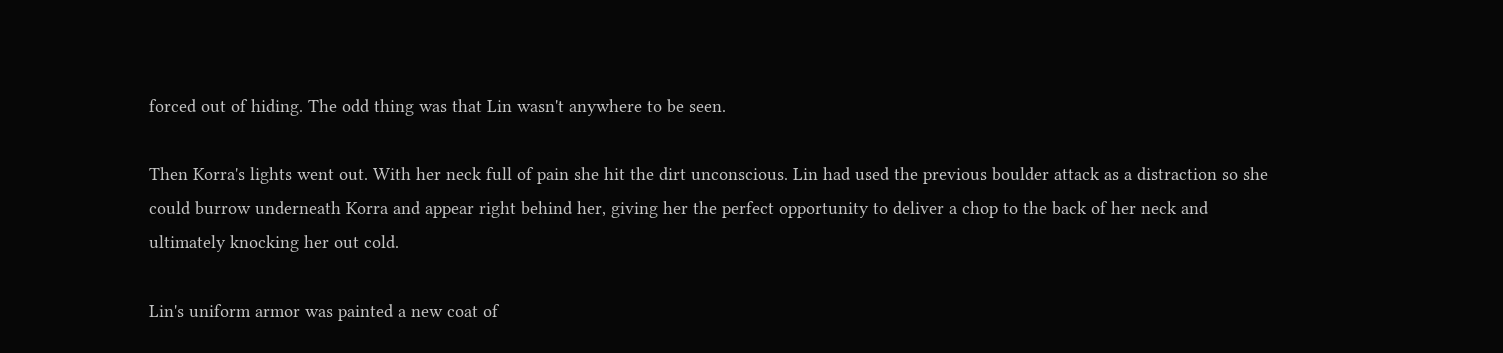forced out of hiding. The odd thing was that Lin wasn't anywhere to be seen.

Then Korra's lights went out. With her neck full of pain she hit the dirt unconscious. Lin had used the previous boulder attack as a distraction so she could burrow underneath Korra and appear right behind her, giving her the perfect opportunity to deliver a chop to the back of her neck and ultimately knocking her out cold.

Lin's uniform armor was painted a new coat of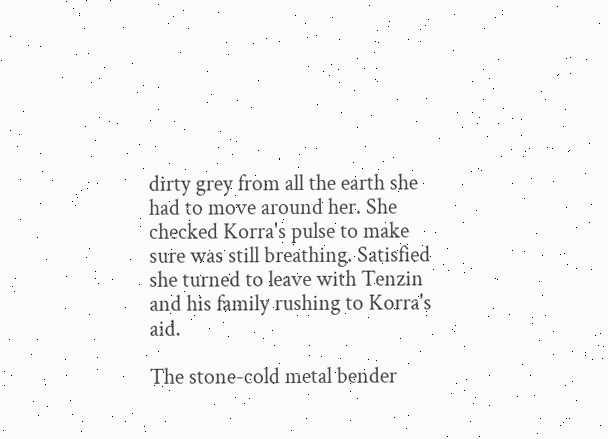dirty grey from all the earth she had to move around her. She checked Korra's pulse to make sure was still breathing. Satisfied she turned to leave with Tenzin and his family rushing to Korra's aid.

The stone-cold metal bender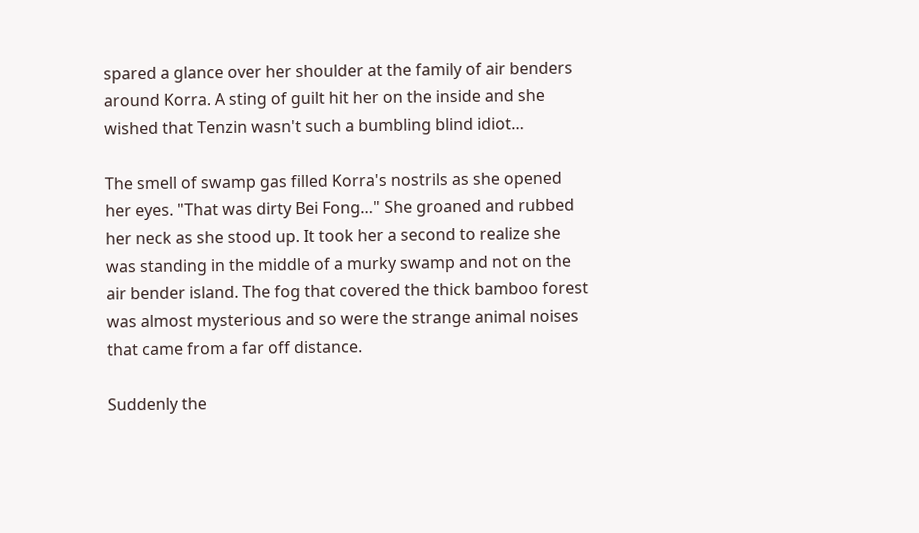spared a glance over her shoulder at the family of air benders around Korra. A sting of guilt hit her on the inside and she wished that Tenzin wasn't such a bumbling blind idiot…

The smell of swamp gas filled Korra's nostrils as she opened her eyes. "That was dirty Bei Fong…" She groaned and rubbed her neck as she stood up. It took her a second to realize she was standing in the middle of a murky swamp and not on the air bender island. The fog that covered the thick bamboo forest was almost mysterious and so were the strange animal noises that came from a far off distance.

Suddenly the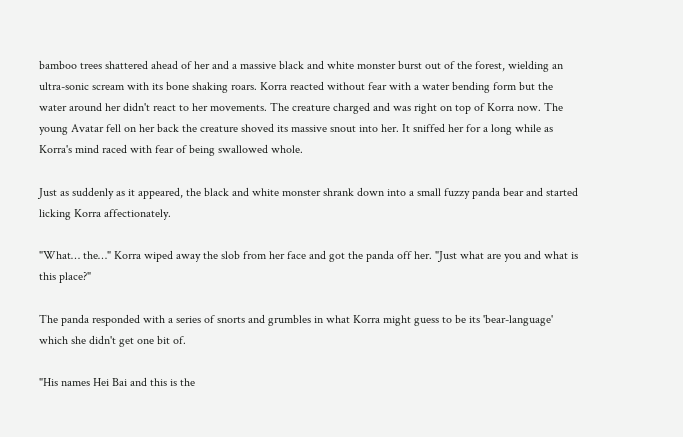bamboo trees shattered ahead of her and a massive black and white monster burst out of the forest, wielding an ultra-sonic scream with its bone shaking roars. Korra reacted without fear with a water bending form but the water around her didn't react to her movements. The creature charged and was right on top of Korra now. The young Avatar fell on her back the creature shoved its massive snout into her. It sniffed her for a long while as Korra's mind raced with fear of being swallowed whole.

Just as suddenly as it appeared, the black and white monster shrank down into a small fuzzy panda bear and started licking Korra affectionately.

"What… the…" Korra wiped away the slob from her face and got the panda off her. "Just what are you and what is this place?"

The panda responded with a series of snorts and grumbles in what Korra might guess to be its 'bear-language' which she didn't get one bit of.

"His names Hei Bai and this is the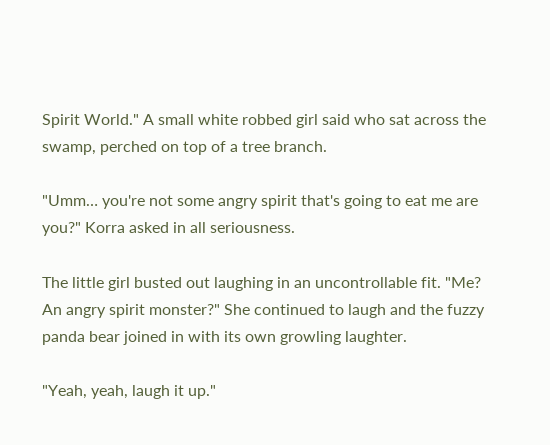Spirit World." A small white robbed girl said who sat across the swamp, perched on top of a tree branch.

"Umm… you're not some angry spirit that's going to eat me are you?" Korra asked in all seriousness.

The little girl busted out laughing in an uncontrollable fit. "Me? An angry spirit monster?" She continued to laugh and the fuzzy panda bear joined in with its own growling laughter.

"Yeah, yeah, laugh it up."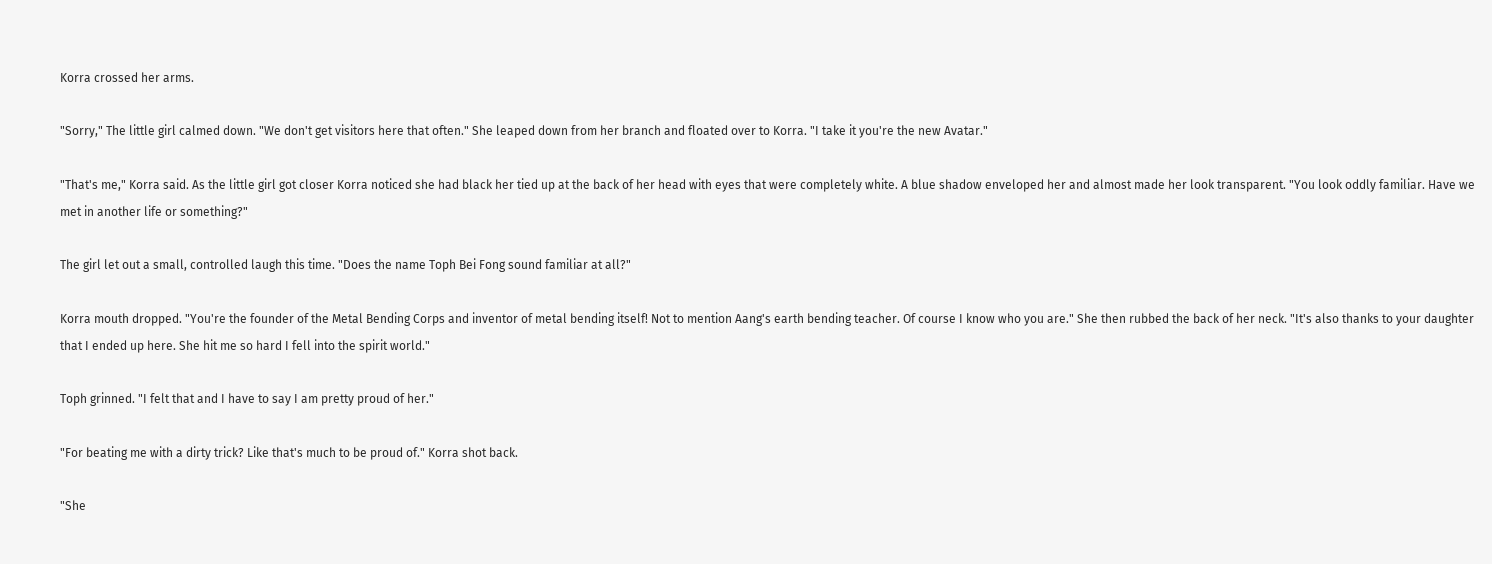Korra crossed her arms.

"Sorry," The little girl calmed down. "We don't get visitors here that often." She leaped down from her branch and floated over to Korra. "I take it you're the new Avatar."

"That's me," Korra said. As the little girl got closer Korra noticed she had black her tied up at the back of her head with eyes that were completely white. A blue shadow enveloped her and almost made her look transparent. "You look oddly familiar. Have we met in another life or something?"

The girl let out a small, controlled laugh this time. "Does the name Toph Bei Fong sound familiar at all?"

Korra mouth dropped. "You're the founder of the Metal Bending Corps and inventor of metal bending itself! Not to mention Aang's earth bending teacher. Of course I know who you are." She then rubbed the back of her neck. "It's also thanks to your daughter that I ended up here. She hit me so hard I fell into the spirit world."

Toph grinned. "I felt that and I have to say I am pretty proud of her."

"For beating me with a dirty trick? Like that's much to be proud of." Korra shot back.

"She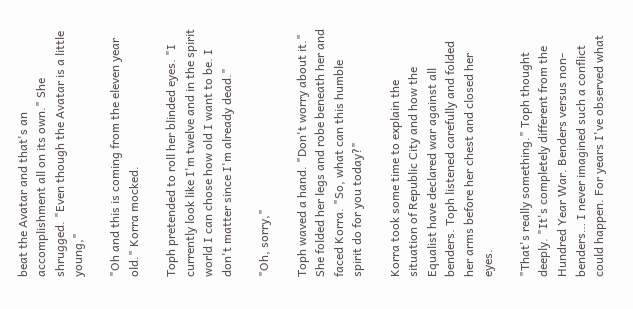beat the Avatar and that's an accomplishment all on its own." She shrugged. "Even though the Avatar is a little young,"

"Oh and this is coming from the eleven year old." Korra mocked.

Toph pretended to roll her blinded eyes. "I currently look like I'm twelve and in the spirit world I can chose how old I want to be. I don't matter since I'm already dead."

"Oh, sorry,"

Toph waved a hand. "Don't worry about it." She folded her legs and robe beneath her and faced Korra. "So, what can this humble spirit do for you today?"

Korra took some time to explain the situation of Republic City and how the Equalist have declared war against all benders. Toph listened carefully and folded her arms before her chest and closed her eyes.

"That's really something." Toph thought deeply. "It's completely different from the Hundred Year War. Benders versus non-benders… I never imagined such a conflict could happen. For years I've observed what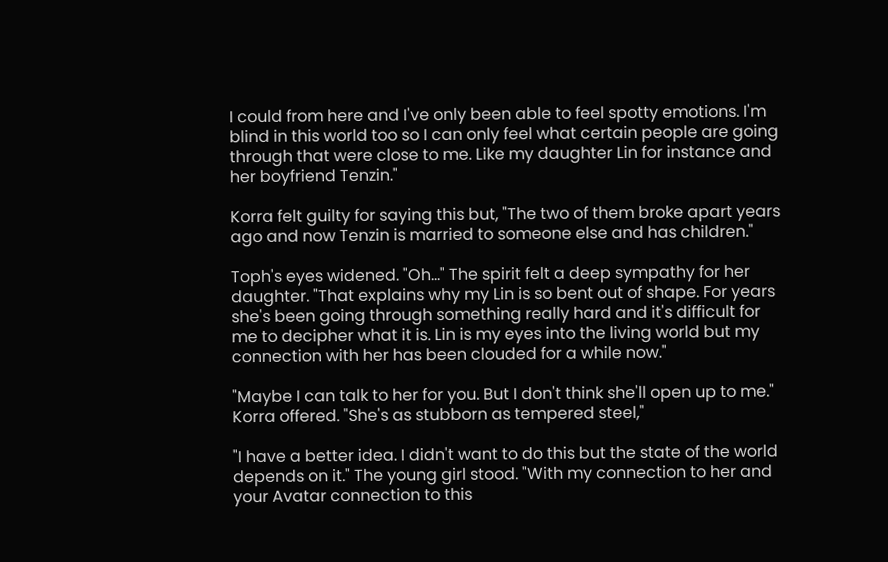I could from here and I've only been able to feel spotty emotions. I'm blind in this world too so I can only feel what certain people are going through that were close to me. Like my daughter Lin for instance and her boyfriend Tenzin."

Korra felt guilty for saying this but, "The two of them broke apart years ago and now Tenzin is married to someone else and has children."

Toph's eyes widened. "Oh…" The spirit felt a deep sympathy for her daughter. "That explains why my Lin is so bent out of shape. For years she's been going through something really hard and it's difficult for me to decipher what it is. Lin is my eyes into the living world but my connection with her has been clouded for a while now."

"Maybe I can talk to her for you. But I don't think she'll open up to me." Korra offered. "She's as stubborn as tempered steel,"

"I have a better idea. I didn't want to do this but the state of the world depends on it." The young girl stood. "With my connection to her and your Avatar connection to this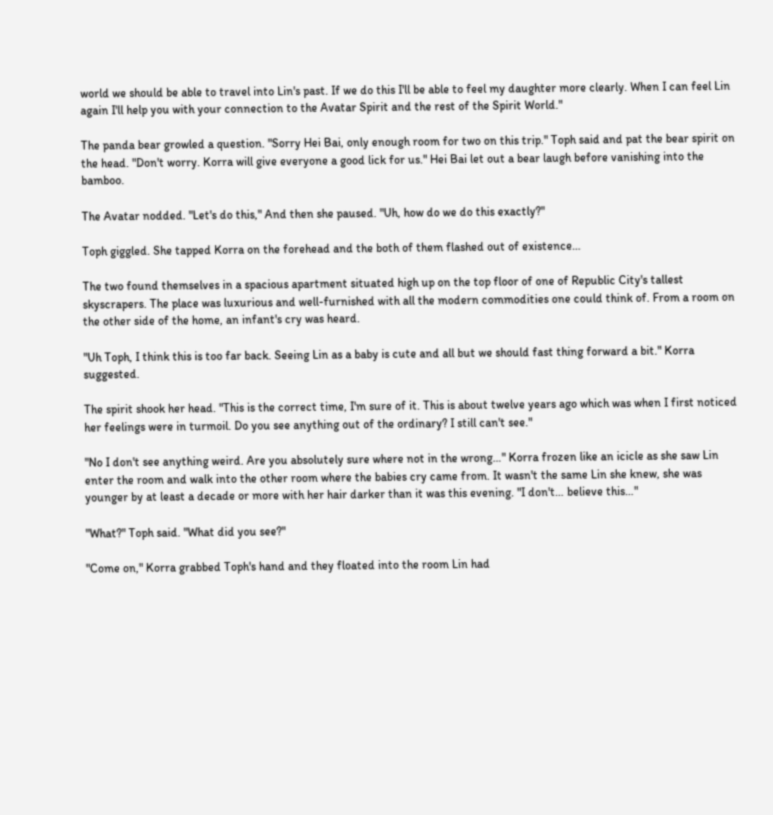world we should be able to travel into Lin's past. If we do this I'll be able to feel my daughter more clearly. When I can feel Lin again I'll help you with your connection to the Avatar Spirit and the rest of the Spirit World."

The panda bear growled a question. "Sorry Hei Bai, only enough room for two on this trip." Toph said and pat the bear spirit on the head. "Don't worry. Korra will give everyone a good lick for us." Hei Bai let out a bear laugh before vanishing into the bamboo.

The Avatar nodded. "Let's do this," And then she paused. "Uh, how do we do this exactly?"

Toph giggled. She tapped Korra on the forehead and the both of them flashed out of existence…

The two found themselves in a spacious apartment situated high up on the top floor of one of Republic City's tallest skyscrapers. The place was luxurious and well-furnished with all the modern commodities one could think of. From a room on the other side of the home, an infant's cry was heard.

"Uh Toph, I think this is too far back. Seeing Lin as a baby is cute and all but we should fast thing forward a bit." Korra suggested.

The spirit shook her head. "This is the correct time, I'm sure of it. This is about twelve years ago which was when I first noticed her feelings were in turmoil. Do you see anything out of the ordinary? I still can't see."

"No I don't see anything weird. Are you absolutely sure where not in the wrong…" Korra frozen like an icicle as she saw Lin enter the room and walk into the other room where the babies cry came from. It wasn't the same Lin she knew, she was younger by at least a decade or more with her hair darker than it was this evening. "I don't… believe this…"

"What?" Toph said. "What did you see?"

"Come on," Korra grabbed Toph's hand and they floated into the room Lin had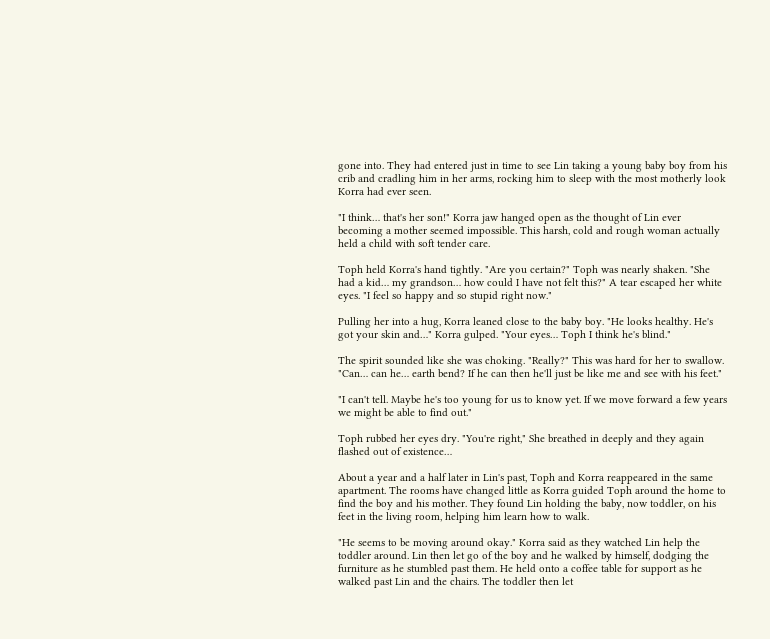gone into. They had entered just in time to see Lin taking a young baby boy from his crib and cradling him in her arms, rocking him to sleep with the most motherly look Korra had ever seen.

"I think… that's her son!" Korra jaw hanged open as the thought of Lin ever becoming a mother seemed impossible. This harsh, cold and rough woman actually held a child with soft tender care.

Toph held Korra's hand tightly. "Are you certain?" Toph was nearly shaken. "She had a kid… my grandson… how could I have not felt this?" A tear escaped her white eyes. "I feel so happy and so stupid right now."

Pulling her into a hug, Korra leaned close to the baby boy. "He looks healthy. He's got your skin and…" Korra gulped. "Your eyes… Toph I think he's blind."

The spirit sounded like she was choking. "Really?" This was hard for her to swallow. "Can… can he… earth bend? If he can then he'll just be like me and see with his feet."

"I can't tell. Maybe he's too young for us to know yet. If we move forward a few years we might be able to find out."

Toph rubbed her eyes dry. "You're right," She breathed in deeply and they again flashed out of existence…

About a year and a half later in Lin's past, Toph and Korra reappeared in the same apartment. The rooms have changed little as Korra guided Toph around the home to find the boy and his mother. They found Lin holding the baby, now toddler, on his feet in the living room, helping him learn how to walk.

"He seems to be moving around okay." Korra said as they watched Lin help the toddler around. Lin then let go of the boy and he walked by himself, dodging the furniture as he stumbled past them. He held onto a coffee table for support as he walked past Lin and the chairs. The toddler then let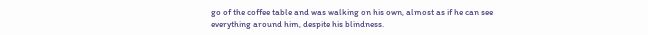go of the coffee table and was walking on his own, almost as if he can see everything around him, despite his blindness.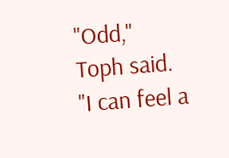"Odd," Toph said. "I can feel a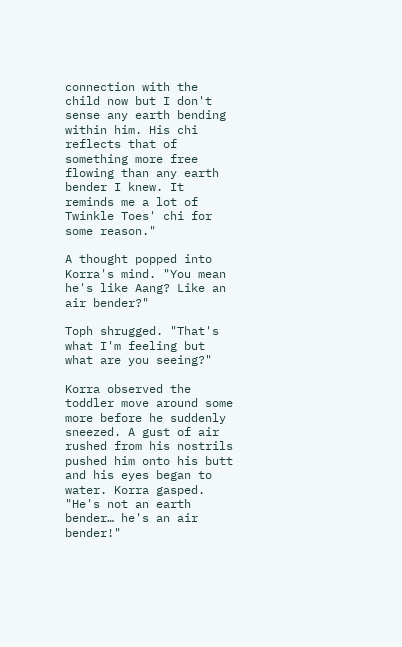connection with the child now but I don't sense any earth bending within him. His chi reflects that of something more free flowing than any earth bender I knew. It reminds me a lot of Twinkle Toes' chi for some reason."

A thought popped into Korra's mind. "You mean he's like Aang? Like an air bender?"

Toph shrugged. "That's what I'm feeling but what are you seeing?"

Korra observed the toddler move around some more before he suddenly sneezed. A gust of air rushed from his nostrils pushed him onto his butt and his eyes began to water. Korra gasped. "He's not an earth bender… he's an air bender!"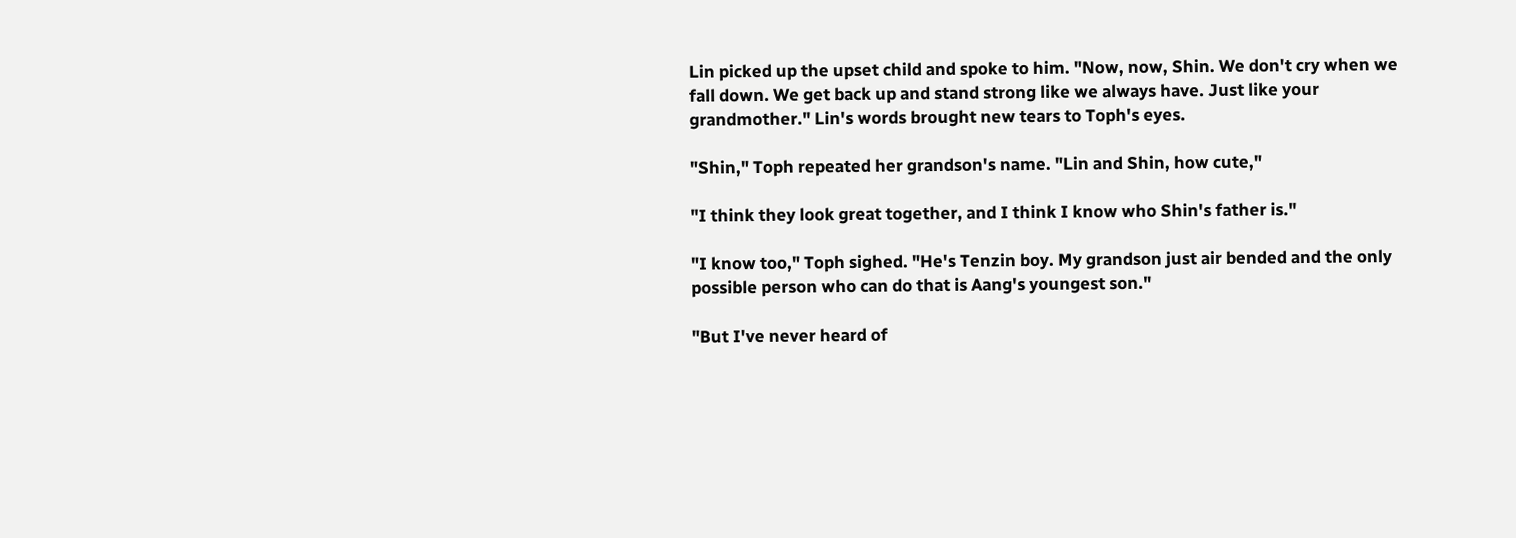Lin picked up the upset child and spoke to him. "Now, now, Shin. We don't cry when we fall down. We get back up and stand strong like we always have. Just like your grandmother." Lin's words brought new tears to Toph's eyes.

"Shin," Toph repeated her grandson's name. "Lin and Shin, how cute,"

"I think they look great together, and I think I know who Shin's father is."

"I know too," Toph sighed. "He's Tenzin boy. My grandson just air bended and the only possible person who can do that is Aang's youngest son."

"But I've never heard of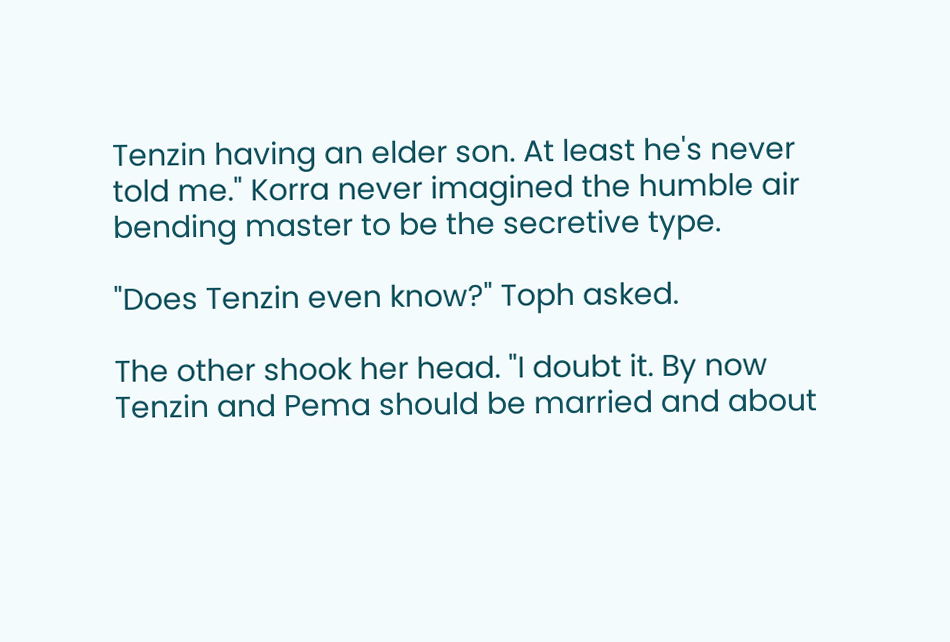Tenzin having an elder son. At least he's never told me." Korra never imagined the humble air bending master to be the secretive type.

"Does Tenzin even know?" Toph asked.

The other shook her head. "I doubt it. By now Tenzin and Pema should be married and about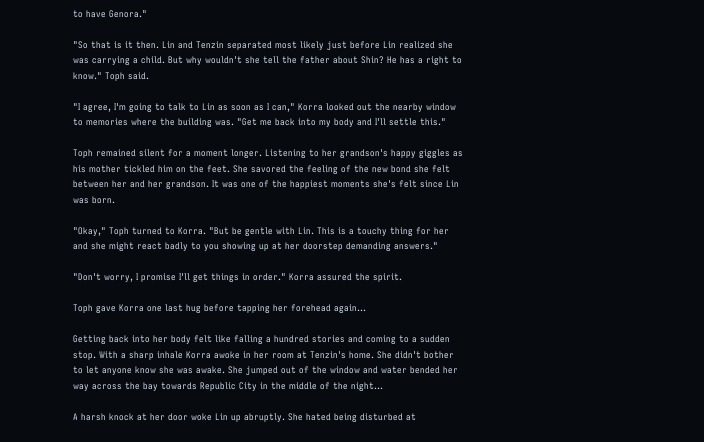to have Genora."

"So that is it then. Lin and Tenzin separated most likely just before Lin realized she was carrying a child. But why wouldn't she tell the father about Shin? He has a right to know." Toph said.

"I agree, I'm going to talk to Lin as soon as I can," Korra looked out the nearby window to memories where the building was. "Get me back into my body and I'll settle this."

Toph remained silent for a moment longer. Listening to her grandson's happy giggles as his mother tickled him on the feet. She savored the feeling of the new bond she felt between her and her grandson. It was one of the happiest moments she's felt since Lin was born.

"Okay," Toph turned to Korra. "But be gentle with Lin. This is a touchy thing for her and she might react badly to you showing up at her doorstep demanding answers."

"Don't worry, I promise I'll get things in order." Korra assured the spirit.

Toph gave Korra one last hug before tapping her forehead again…

Getting back into her body felt like falling a hundred stories and coming to a sudden stop. With a sharp inhale Korra awoke in her room at Tenzin's home. She didn't bother to let anyone know she was awake. She jumped out of the window and water bended her way across the bay towards Republic City in the middle of the night…

A harsh knock at her door woke Lin up abruptly. She hated being disturbed at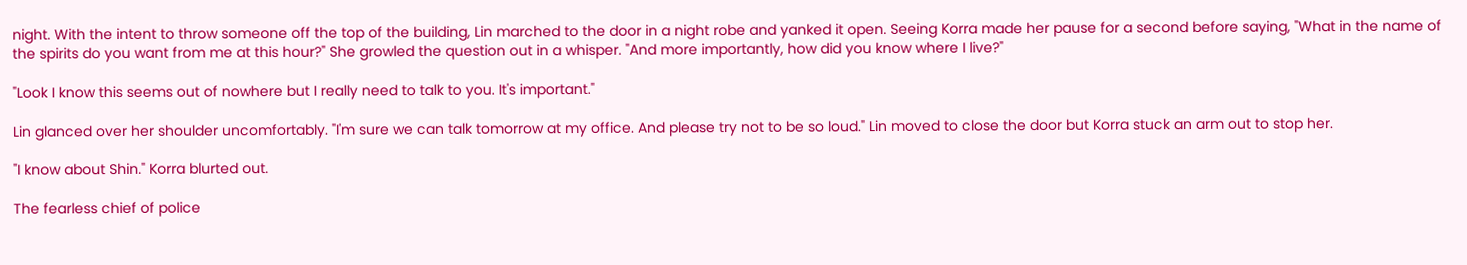night. With the intent to throw someone off the top of the building, Lin marched to the door in a night robe and yanked it open. Seeing Korra made her pause for a second before saying, "What in the name of the spirits do you want from me at this hour?" She growled the question out in a whisper. "And more importantly, how did you know where I live?"

"Look I know this seems out of nowhere but I really need to talk to you. It's important."

Lin glanced over her shoulder uncomfortably. "I'm sure we can talk tomorrow at my office. And please try not to be so loud." Lin moved to close the door but Korra stuck an arm out to stop her.

"I know about Shin." Korra blurted out.

The fearless chief of police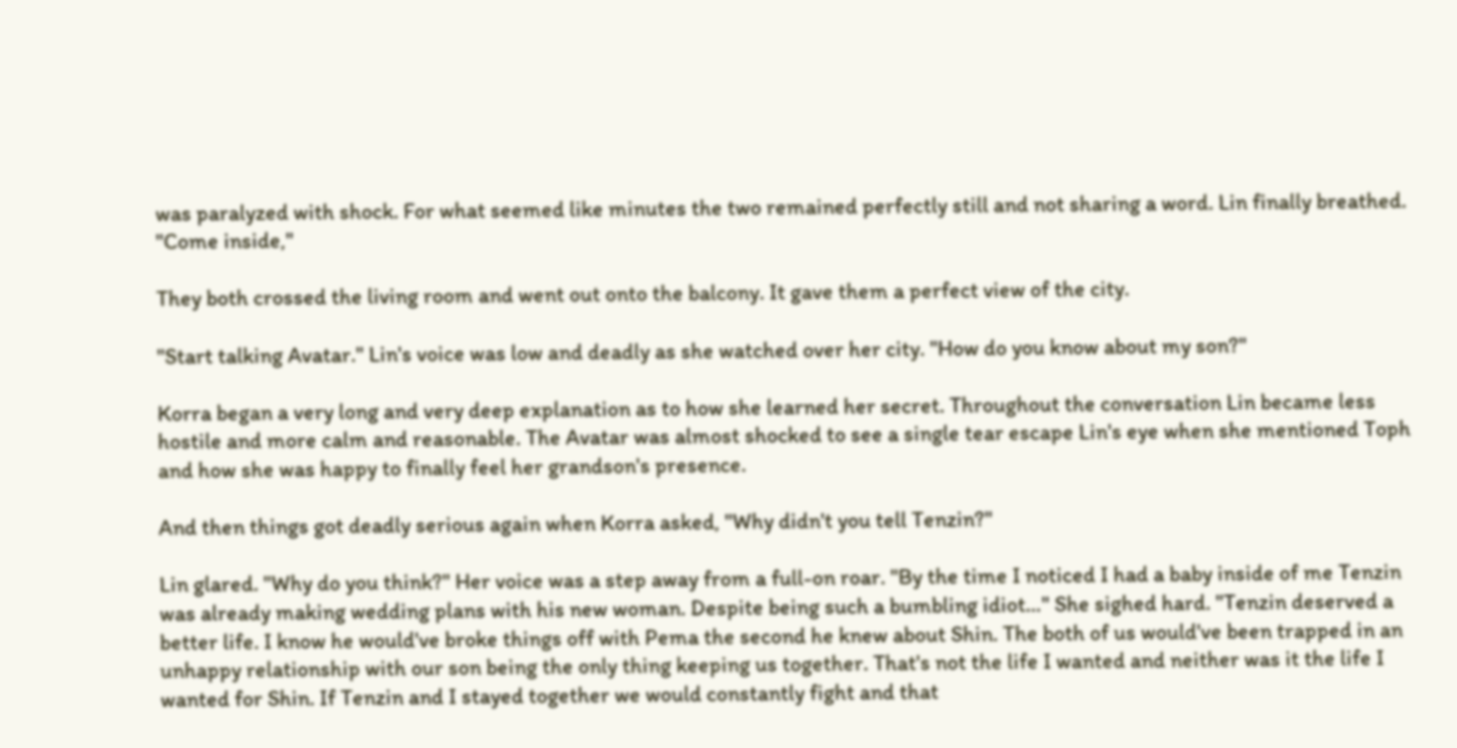was paralyzed with shock. For what seemed like minutes the two remained perfectly still and not sharing a word. Lin finally breathed. "Come inside,"

They both crossed the living room and went out onto the balcony. It gave them a perfect view of the city.

"Start talking Avatar." Lin's voice was low and deadly as she watched over her city. "How do you know about my son?"

Korra began a very long and very deep explanation as to how she learned her secret. Throughout the conversation Lin became less hostile and more calm and reasonable. The Avatar was almost shocked to see a single tear escape Lin's eye when she mentioned Toph and how she was happy to finally feel her grandson's presence.

And then things got deadly serious again when Korra asked, "Why didn't you tell Tenzin?"

Lin glared. "Why do you think?" Her voice was a step away from a full-on roar. "By the time I noticed I had a baby inside of me Tenzin was already making wedding plans with his new woman. Despite being such a bumbling idiot…" She sighed hard. "Tenzin deserved a better life. I know he would've broke things off with Pema the second he knew about Shin. The both of us would've been trapped in an unhappy relationship with our son being the only thing keeping us together. That's not the life I wanted and neither was it the life I wanted for Shin. If Tenzin and I stayed together we would constantly fight and that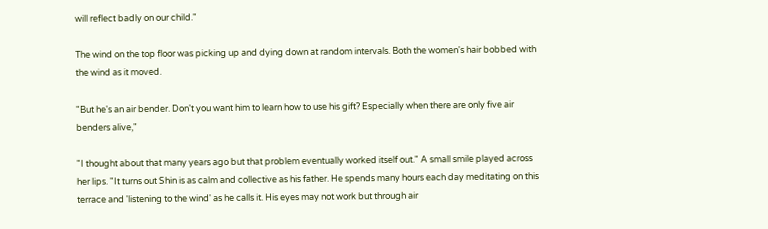will reflect badly on our child."

The wind on the top floor was picking up and dying down at random intervals. Both the women's hair bobbed with the wind as it moved.

"But he's an air bender. Don't you want him to learn how to use his gift? Especially when there are only five air benders alive,"

"I thought about that many years ago but that problem eventually worked itself out." A small smile played across her lips. "It turns out Shin is as calm and collective as his father. He spends many hours each day meditating on this terrace and 'listening to the wind' as he calls it. His eyes may not work but through air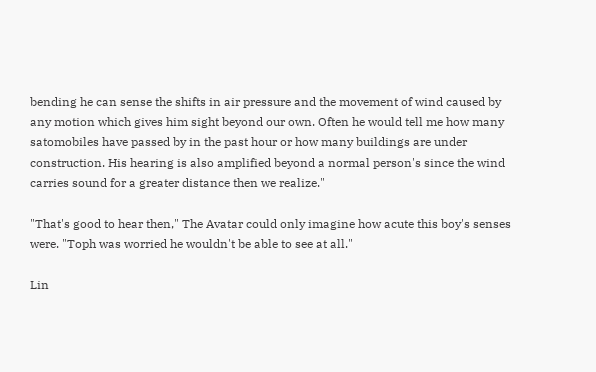bending he can sense the shifts in air pressure and the movement of wind caused by any motion which gives him sight beyond our own. Often he would tell me how many satomobiles have passed by in the past hour or how many buildings are under construction. His hearing is also amplified beyond a normal person's since the wind carries sound for a greater distance then we realize."

"That's good to hear then," The Avatar could only imagine how acute this boy's senses were. "Toph was worried he wouldn't be able to see at all."

Lin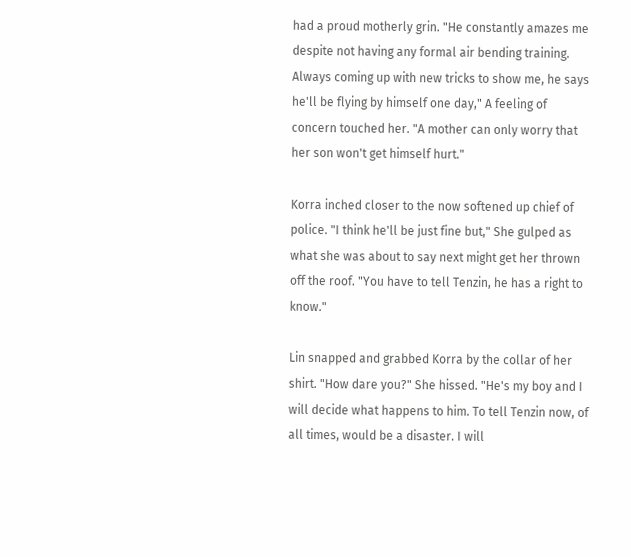had a proud motherly grin. "He constantly amazes me despite not having any formal air bending training. Always coming up with new tricks to show me, he says he'll be flying by himself one day," A feeling of concern touched her. "A mother can only worry that her son won't get himself hurt."

Korra inched closer to the now softened up chief of police. "I think he'll be just fine but," She gulped as what she was about to say next might get her thrown off the roof. "You have to tell Tenzin, he has a right to know."

Lin snapped and grabbed Korra by the collar of her shirt. "How dare you?" She hissed. "He's my boy and I will decide what happens to him. To tell Tenzin now, of all times, would be a disaster. I will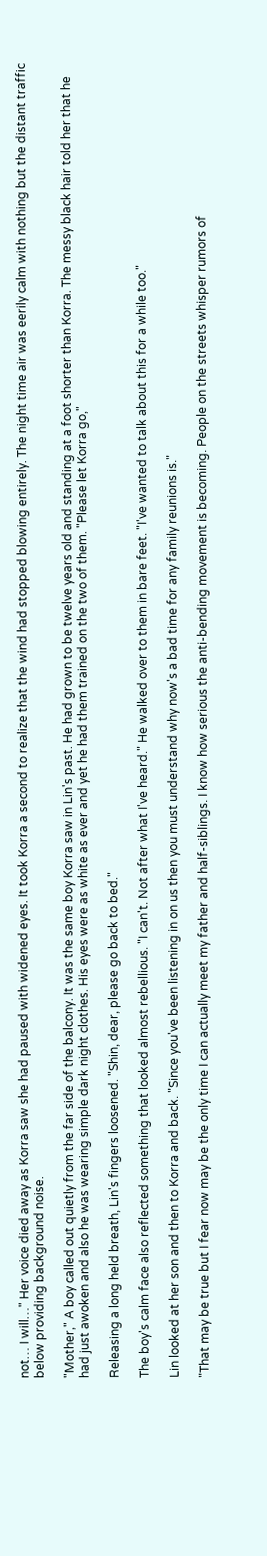not… I will…" Her voice died away as Korra saw she had paused with widened eyes. It took Korra a second to realize that the wind had stopped blowing entirely. The night time air was eerily calm with nothing but the distant traffic below providing background noise.

"Mother," A boy called out quietly from the far side of the balcony. It was the same boy Korra saw in Lin's past. He had grown to be twelve years old and standing at a foot shorter than Korra. The messy black hair told her that he had just awoken and also he was wearing simple dark night clothes. His eyes were as white as ever and yet he had them trained on the two of them. "Please let Korra go,"

Releasing a long held breath, Lin's fingers loosened. "Shin, dear, please go back to bed."

The boy's calm face also reflected something that looked almost rebellious. "I can't. Not after what I've heard." He walked over to them in bare feet. "I've wanted to talk about this for a while too."

Lin looked at her son and then to Korra and back. "Since you've been listening in on us then you must understand why now's a bad time for any family reunions is."

"That may be true but I fear now may be the only time I can actually meet my father and half-siblings. I know how serious the anti-bending movement is becoming. People on the streets whisper rumors of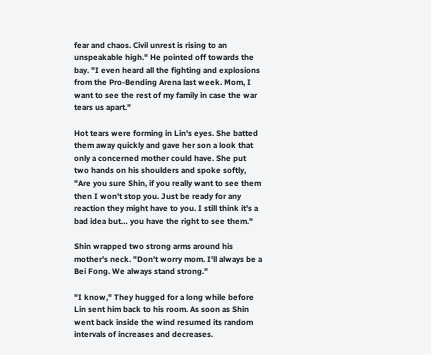fear and chaos. Civil unrest is rising to an unspeakable high." He pointed off towards the bay. "I even heard all the fighting and explosions from the Pro-Bending Arena last week. Mom, I want to see the rest of my family in case the war tears us apart."

Hot tears were forming in Lin's eyes. She batted them away quickly and gave her son a look that only a concerned mother could have. She put two hands on his shoulders and spoke softly, "Are you sure Shin, if you really want to see them then I won't stop you. Just be ready for any reaction they might have to you. I still think it's a bad idea but… you have the right to see them."

Shin wrapped two strong arms around his mother's neck. "Don't worry mom. I'll always be a Bei Fong. We always stand strong."

"I know," They hugged for a long while before Lin sent him back to his room. As soon as Shin went back inside the wind resumed its random intervals of increases and decreases.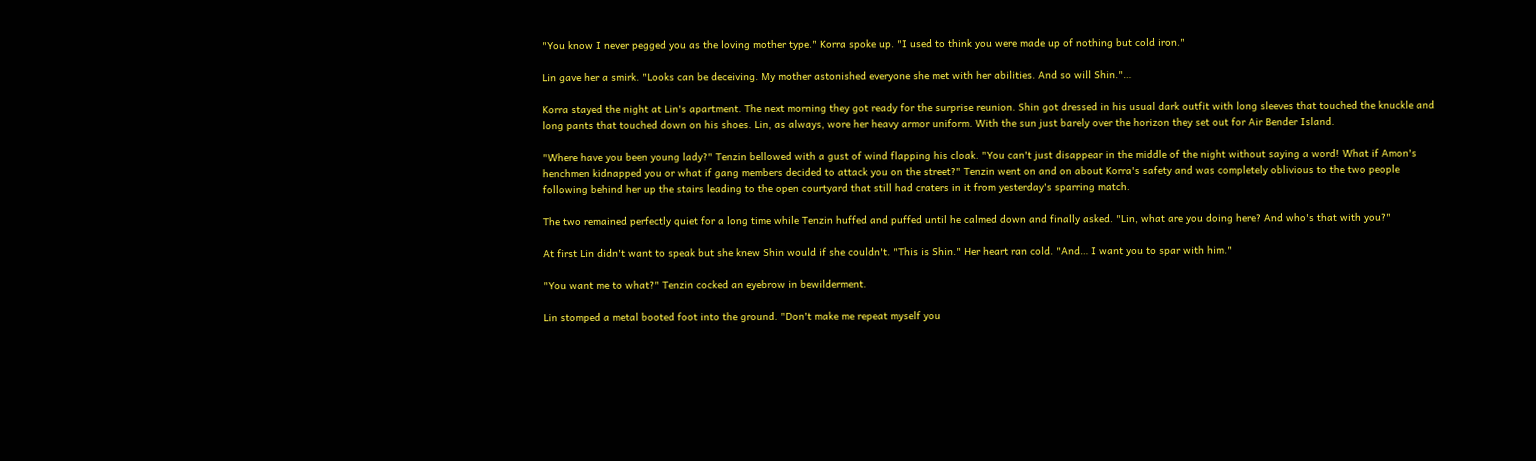"You know I never pegged you as the loving mother type." Korra spoke up. "I used to think you were made up of nothing but cold iron."

Lin gave her a smirk. "Looks can be deceiving. My mother astonished everyone she met with her abilities. And so will Shin."…

Korra stayed the night at Lin's apartment. The next morning they got ready for the surprise reunion. Shin got dressed in his usual dark outfit with long sleeves that touched the knuckle and long pants that touched down on his shoes. Lin, as always, wore her heavy armor uniform. With the sun just barely over the horizon they set out for Air Bender Island.

"Where have you been young lady?" Tenzin bellowed with a gust of wind flapping his cloak. "You can't just disappear in the middle of the night without saying a word! What if Amon's henchmen kidnapped you or what if gang members decided to attack you on the street?" Tenzin went on and on about Korra's safety and was completely oblivious to the two people following behind her up the stairs leading to the open courtyard that still had craters in it from yesterday's sparring match.

The two remained perfectly quiet for a long time while Tenzin huffed and puffed until he calmed down and finally asked. "Lin, what are you doing here? And who's that with you?"

At first Lin didn't want to speak but she knew Shin would if she couldn't. "This is Shin." Her heart ran cold. "And… I want you to spar with him."

"You want me to what?" Tenzin cocked an eyebrow in bewilderment.

Lin stomped a metal booted foot into the ground. "Don't make me repeat myself you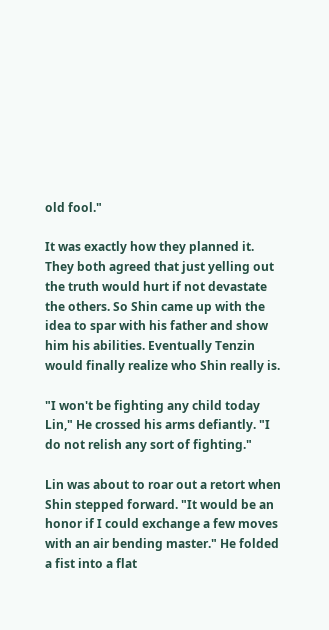old fool."

It was exactly how they planned it. They both agreed that just yelling out the truth would hurt if not devastate the others. So Shin came up with the idea to spar with his father and show him his abilities. Eventually Tenzin would finally realize who Shin really is.

"I won't be fighting any child today Lin," He crossed his arms defiantly. "I do not relish any sort of fighting."

Lin was about to roar out a retort when Shin stepped forward. "It would be an honor if I could exchange a few moves with an air bending master." He folded a fist into a flat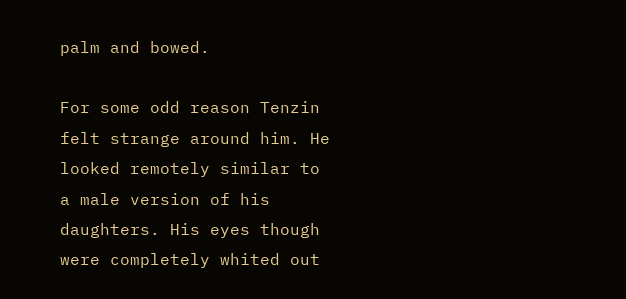palm and bowed.

For some odd reason Tenzin felt strange around him. He looked remotely similar to a male version of his daughters. His eyes though were completely whited out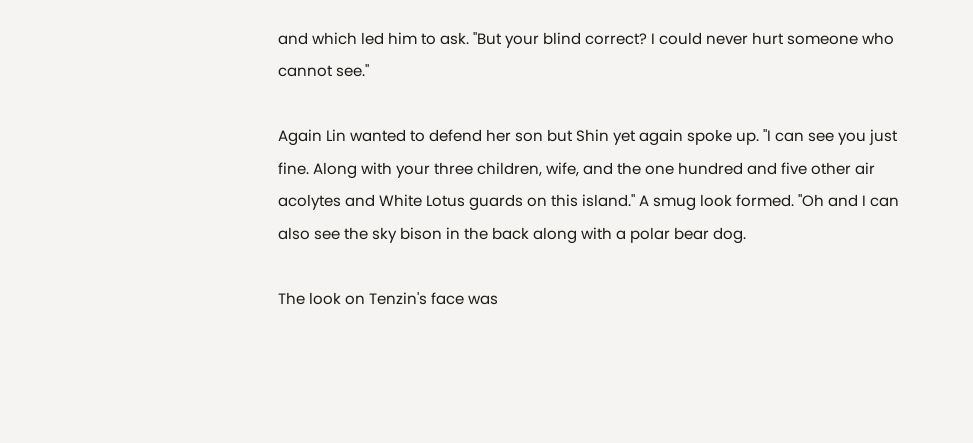and which led him to ask. "But your blind correct? I could never hurt someone who cannot see."

Again Lin wanted to defend her son but Shin yet again spoke up. "I can see you just fine. Along with your three children, wife, and the one hundred and five other air acolytes and White Lotus guards on this island." A smug look formed. "Oh and I can also see the sky bison in the back along with a polar bear dog.

The look on Tenzin's face was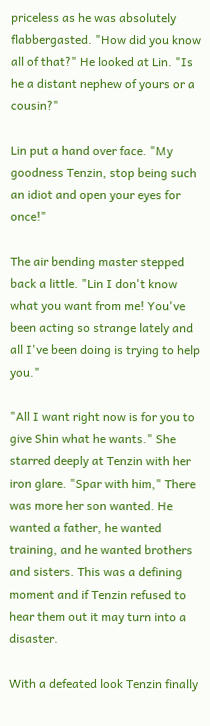priceless as he was absolutely flabbergasted. "How did you know all of that?" He looked at Lin. "Is he a distant nephew of yours or a cousin?"

Lin put a hand over face. "My goodness Tenzin, stop being such an idiot and open your eyes for once!"

The air bending master stepped back a little. "Lin I don't know what you want from me! You've been acting so strange lately and all I've been doing is trying to help you."

"All I want right now is for you to give Shin what he wants." She starred deeply at Tenzin with her iron glare. "Spar with him," There was more her son wanted. He wanted a father, he wanted training, and he wanted brothers and sisters. This was a defining moment and if Tenzin refused to hear them out it may turn into a disaster.

With a defeated look Tenzin finally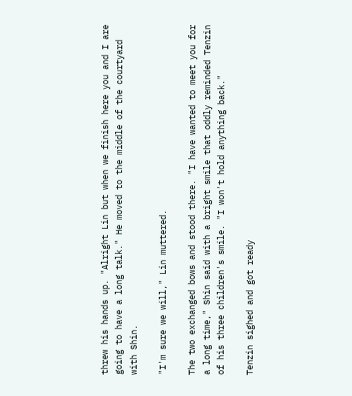threw his hands up. "Alright Lin but when we finish here you and I are going to have a long talk." He moved to the middle of the courtyard with Shin.

"I'm sure we will," Lin muttered.

The two exchanged bows and stood there. "I have wanted to meet you for a long time," Shin said with a bright smile that oddly reminded Tenzin of his three children's smile. "I won't hold anything back."

Tenzin sighed and got ready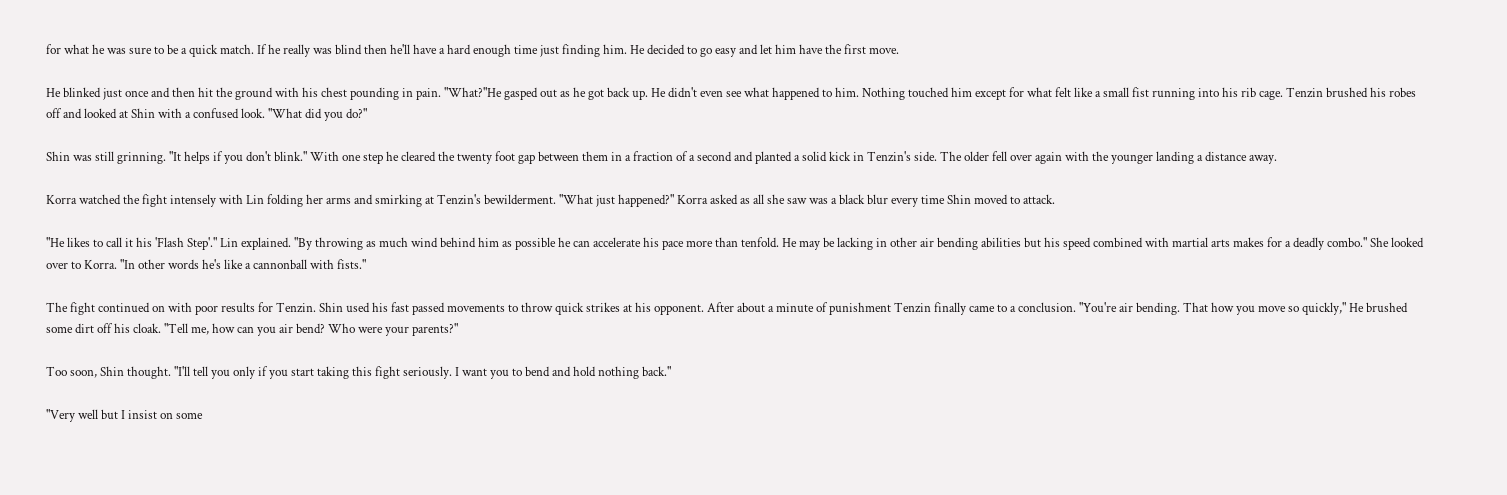for what he was sure to be a quick match. If he really was blind then he'll have a hard enough time just finding him. He decided to go easy and let him have the first move.

He blinked just once and then hit the ground with his chest pounding in pain. "What?"He gasped out as he got back up. He didn't even see what happened to him. Nothing touched him except for what felt like a small fist running into his rib cage. Tenzin brushed his robes off and looked at Shin with a confused look. "What did you do?"

Shin was still grinning. "It helps if you don't blink." With one step he cleared the twenty foot gap between them in a fraction of a second and planted a solid kick in Tenzin's side. The older fell over again with the younger landing a distance away.

Korra watched the fight intensely with Lin folding her arms and smirking at Tenzin's bewilderment. "What just happened?" Korra asked as all she saw was a black blur every time Shin moved to attack.

"He likes to call it his 'Flash Step'." Lin explained. "By throwing as much wind behind him as possible he can accelerate his pace more than tenfold. He may be lacking in other air bending abilities but his speed combined with martial arts makes for a deadly combo." She looked over to Korra. "In other words he's like a cannonball with fists."

The fight continued on with poor results for Tenzin. Shin used his fast passed movements to throw quick strikes at his opponent. After about a minute of punishment Tenzin finally came to a conclusion. "You're air bending. That how you move so quickly," He brushed some dirt off his cloak. "Tell me, how can you air bend? Who were your parents?"

Too soon, Shin thought. "I'll tell you only if you start taking this fight seriously. I want you to bend and hold nothing back."

"Very well but I insist on some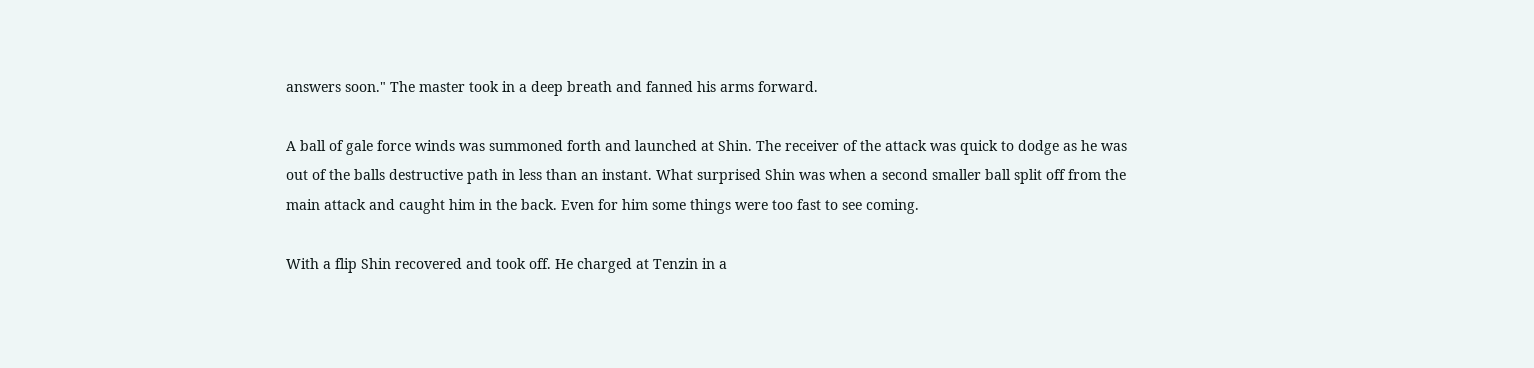answers soon." The master took in a deep breath and fanned his arms forward.

A ball of gale force winds was summoned forth and launched at Shin. The receiver of the attack was quick to dodge as he was out of the balls destructive path in less than an instant. What surprised Shin was when a second smaller ball split off from the main attack and caught him in the back. Even for him some things were too fast to see coming.

With a flip Shin recovered and took off. He charged at Tenzin in a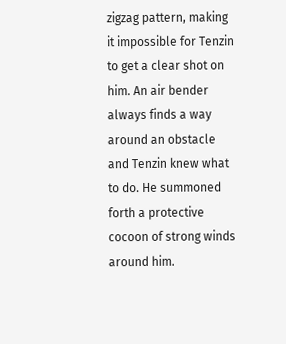zigzag pattern, making it impossible for Tenzin to get a clear shot on him. An air bender always finds a way around an obstacle and Tenzin knew what to do. He summoned forth a protective cocoon of strong winds around him.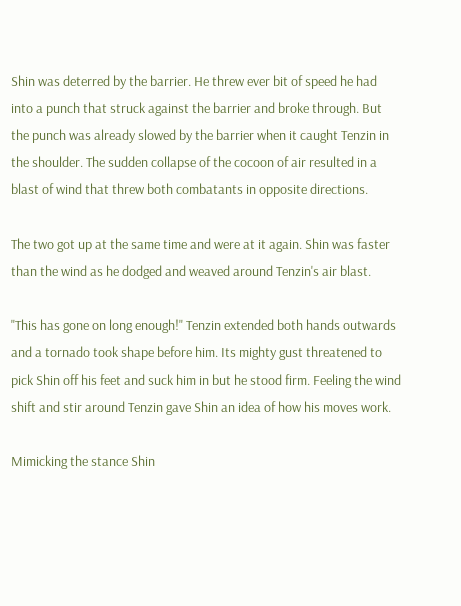Shin was deterred by the barrier. He threw ever bit of speed he had into a punch that struck against the barrier and broke through. But the punch was already slowed by the barrier when it caught Tenzin in the shoulder. The sudden collapse of the cocoon of air resulted in a blast of wind that threw both combatants in opposite directions.

The two got up at the same time and were at it again. Shin was faster than the wind as he dodged and weaved around Tenzin's air blast.

"This has gone on long enough!" Tenzin extended both hands outwards and a tornado took shape before him. Its mighty gust threatened to pick Shin off his feet and suck him in but he stood firm. Feeling the wind shift and stir around Tenzin gave Shin an idea of how his moves work.

Mimicking the stance Shin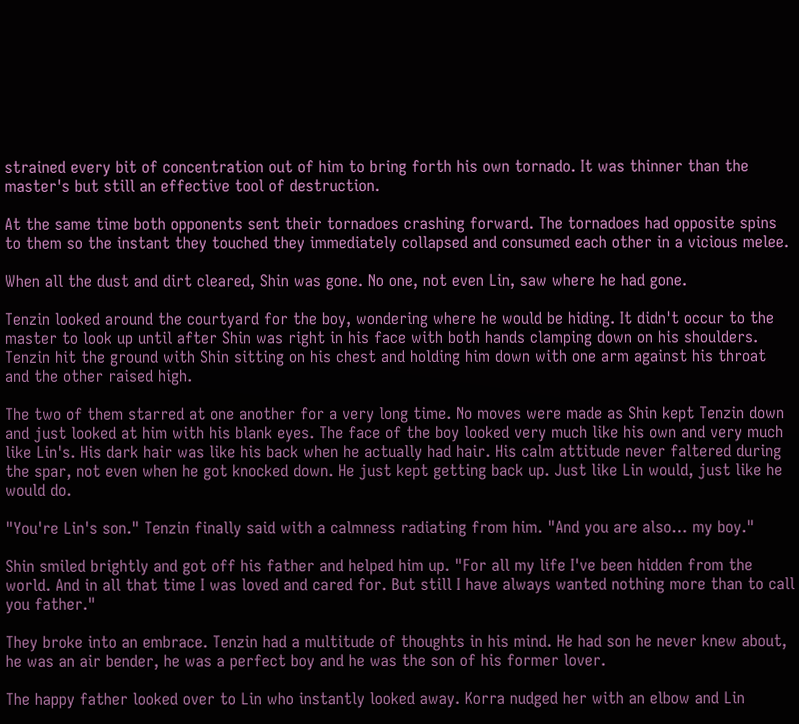strained every bit of concentration out of him to bring forth his own tornado. It was thinner than the master's but still an effective tool of destruction.

At the same time both opponents sent their tornadoes crashing forward. The tornadoes had opposite spins to them so the instant they touched they immediately collapsed and consumed each other in a vicious melee.

When all the dust and dirt cleared, Shin was gone. No one, not even Lin, saw where he had gone.

Tenzin looked around the courtyard for the boy, wondering where he would be hiding. It didn't occur to the master to look up until after Shin was right in his face with both hands clamping down on his shoulders. Tenzin hit the ground with Shin sitting on his chest and holding him down with one arm against his throat and the other raised high.

The two of them starred at one another for a very long time. No moves were made as Shin kept Tenzin down and just looked at him with his blank eyes. The face of the boy looked very much like his own and very much like Lin's. His dark hair was like his back when he actually had hair. His calm attitude never faltered during the spar, not even when he got knocked down. He just kept getting back up. Just like Lin would, just like he would do.

"You're Lin's son." Tenzin finally said with a calmness radiating from him. "And you are also… my boy."

Shin smiled brightly and got off his father and helped him up. "For all my life I've been hidden from the world. And in all that time I was loved and cared for. But still I have always wanted nothing more than to call you father."

They broke into an embrace. Tenzin had a multitude of thoughts in his mind. He had son he never knew about, he was an air bender, he was a perfect boy and he was the son of his former lover.

The happy father looked over to Lin who instantly looked away. Korra nudged her with an elbow and Lin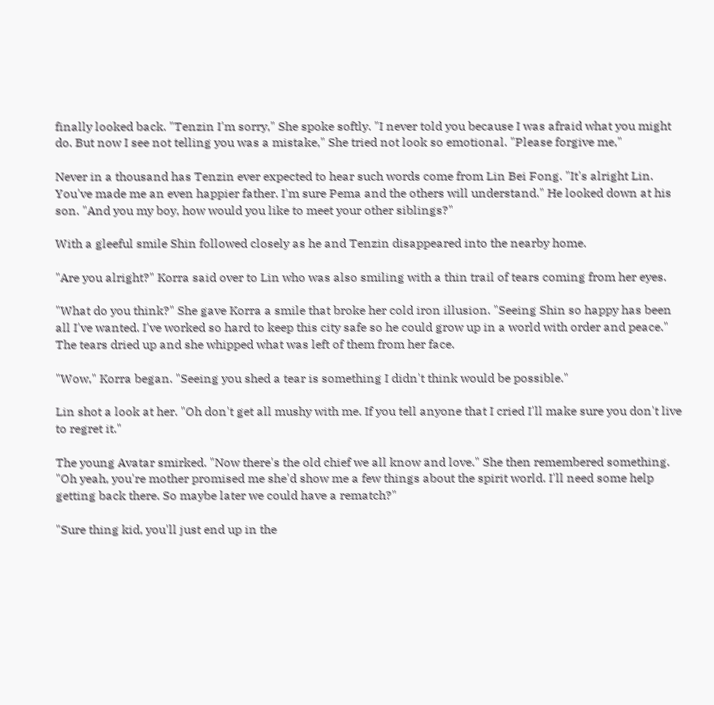finally looked back. "Tenzin I'm sorry," She spoke softly. "I never told you because I was afraid what you might do. But now I see not telling you was a mistake," She tried not look so emotional. "Please forgive me,"

Never in a thousand has Tenzin ever expected to hear such words come from Lin Bei Fong. "It's alright Lin. You've made me an even happier father. I'm sure Pema and the others will understand." He looked down at his son. "And you my boy, how would you like to meet your other siblings?"

With a gleeful smile Shin followed closely as he and Tenzin disappeared into the nearby home.

"Are you alright?" Korra said over to Lin who was also smiling with a thin trail of tears coming from her eyes.

"What do you think?" She gave Korra a smile that broke her cold iron illusion. "Seeing Shin so happy has been all I've wanted. I've worked so hard to keep this city safe so he could grow up in a world with order and peace." The tears dried up and she whipped what was left of them from her face.

"Wow," Korra began. "Seeing you shed a tear is something I didn't think would be possible."

Lin shot a look at her. "Oh don't get all mushy with me. If you tell anyone that I cried I'll make sure you don't live to regret it."

The young Avatar smirked. "Now there's the old chief we all know and love." She then remembered something. "Oh yeah, you're mother promised me she'd show me a few things about the spirit world. I'll need some help getting back there. So maybe later we could have a rematch?"

"Sure thing kid, you'll just end up in the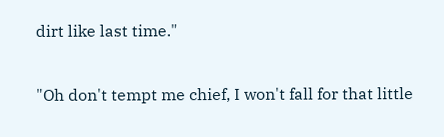dirt like last time."

"Oh don't tempt me chief, I won't fall for that little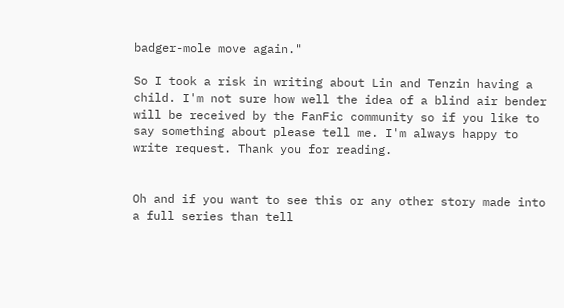badger-mole move again."

So I took a risk in writing about Lin and Tenzin having a child. I'm not sure how well the idea of a blind air bender will be received by the FanFic community so if you like to say something about please tell me. I'm always happy to write request. Thank you for reading.


Oh and if you want to see this or any other story made into a full series than tell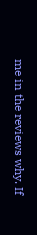me in the reviews why. If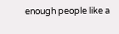enough people like a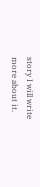story I will write more about it.